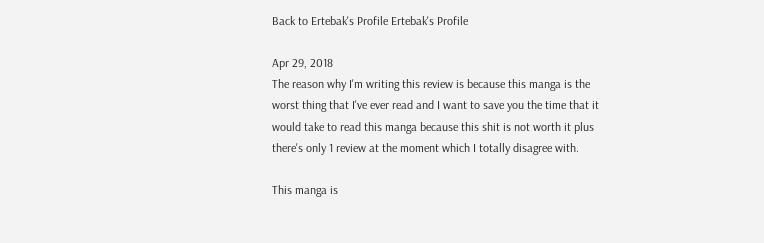Back to Ertebak's Profile Ertebak's Profile

Apr 29, 2018
The reason why I'm writing this review is because this manga is the worst thing that I've ever read and I want to save you the time that it would take to read this manga because this shit is not worth it plus there's only 1 review at the moment which I totally disagree with.

This manga is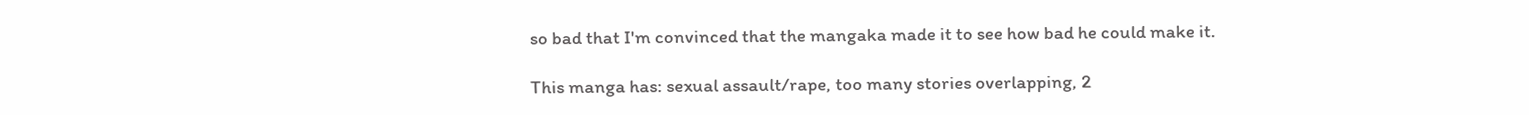so bad that I'm convinced that the mangaka made it to see how bad he could make it.

This manga has: sexual assault/rape, too many stories overlapping, 2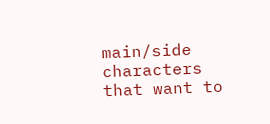main/side characters that want to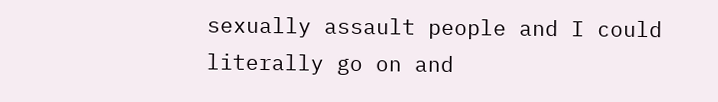sexually assault people and I could literally go on and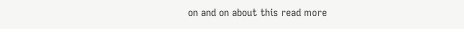on and on about this read more